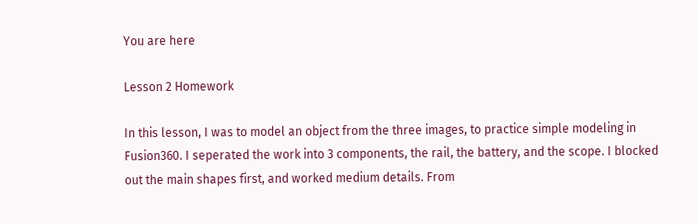You are here

Lesson 2 Homework

In this lesson, I was to model an object from the three images, to practice simple modeling in Fusion360. I seperated the work into 3 components, the rail, the battery, and the scope. I blocked out the main shapes first, and worked medium details. From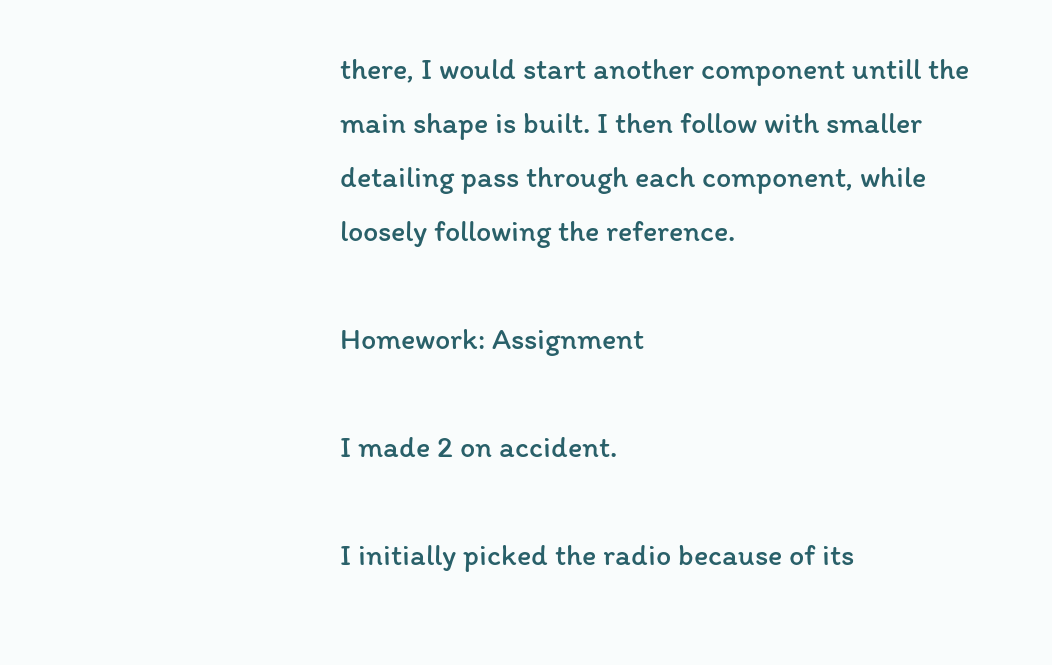there, I would start another component untill the main shape is built. I then follow with smaller detailing pass through each component, while loosely following the reference.

Homework: Assignment

I made 2 on accident.

I initially picked the radio because of its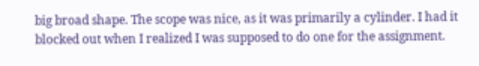big broad shape. The scope was nice, as it was primarily a cylinder. I had it blocked out when I realized I was supposed to do one for the assignment.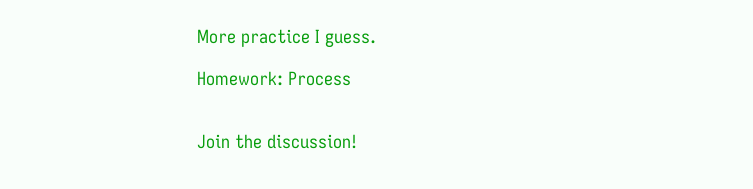More practice I guess.

Homework: Process


Join the discussion!